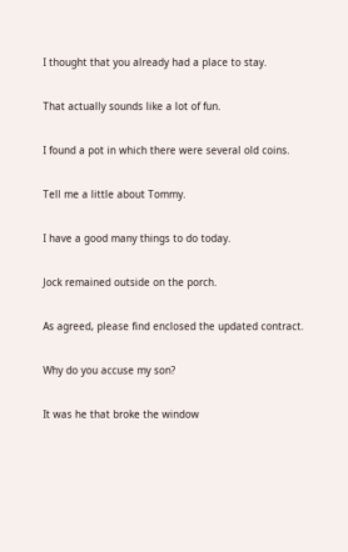I thought that you already had a place to stay.

That actually sounds like a lot of fun.

I found a pot in which there were several old coins.

Tell me a little about Tommy.

I have a good many things to do today.

Jock remained outside on the porch.

As agreed, please find enclosed the updated contract.

Why do you accuse my son?

It was he that broke the window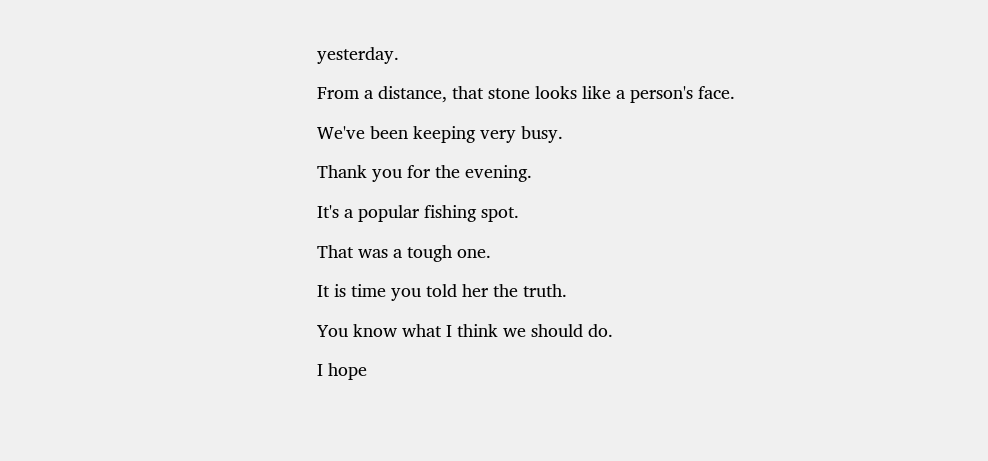yesterday.

From a distance, that stone looks like a person's face.

We've been keeping very busy.

Thank you for the evening.

It's a popular fishing spot.

That was a tough one.

It is time you told her the truth.

You know what I think we should do.

I hope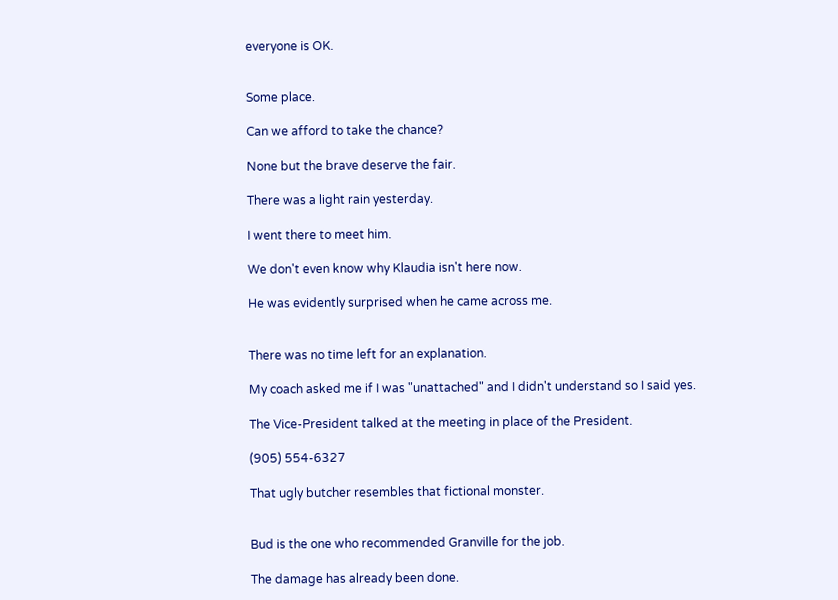everyone is OK.


Some place.

Can we afford to take the chance?

None but the brave deserve the fair.

There was a light rain yesterday.

I went there to meet him.

We don't even know why Klaudia isn't here now.

He was evidently surprised when he came across me.


There was no time left for an explanation.

My coach asked me if I was "unattached" and I didn't understand so I said yes.

The Vice-President talked at the meeting in place of the President.

(905) 554-6327

That ugly butcher resembles that fictional monster.


Bud is the one who recommended Granville for the job.

The damage has already been done.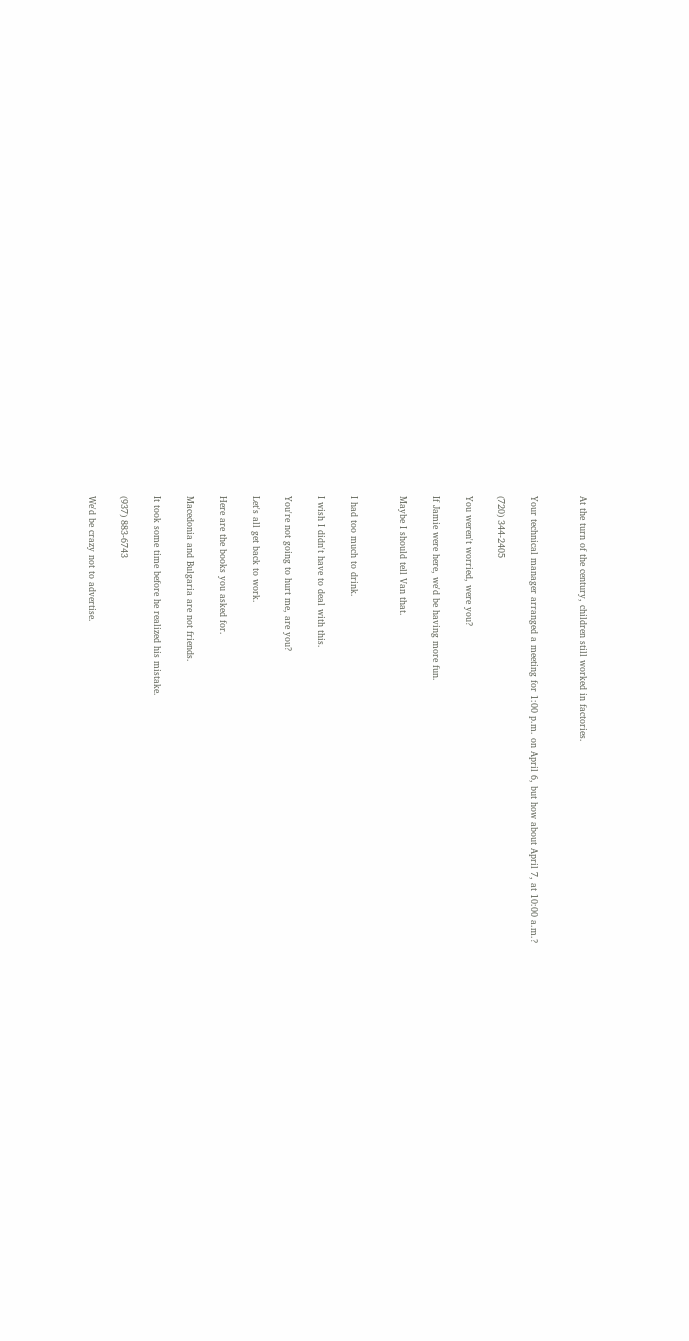At the turn of the century, children still worked in factories.


Your technical manager arranged a meeting for 1:00 p.m. on April 6, but how about April 7, at 10:00 a.m.?

(720) 344-2405

You weren't worried, were you?

If Jamie were here, we'd be having more fun.

Maybe I should tell Van that.


I had too much to drink.

I wish I didn't have to deal with this.

You're not going to hurt me, are you?

Let's all get back to work.

Here are the books you asked for.

Macedonia and Bulgaria are not friends.

It took some time before he realized his mistake.

(937) 883-6743

We'd be crazy not to advertise.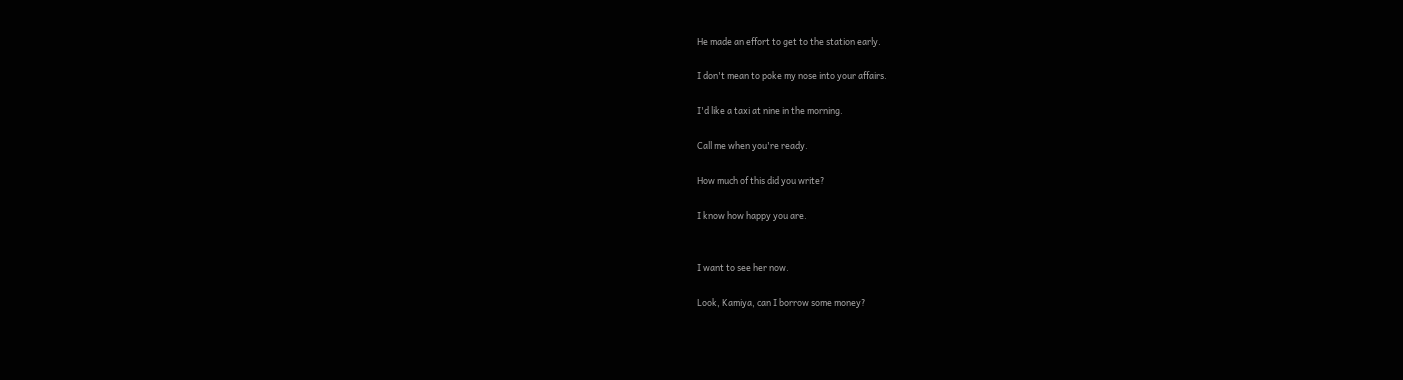He made an effort to get to the station early.

I don't mean to poke my nose into your affairs.

I'd like a taxi at nine in the morning.

Call me when you're ready.

How much of this did you write?

I know how happy you are.


I want to see her now.

Look, Kamiya, can I borrow some money?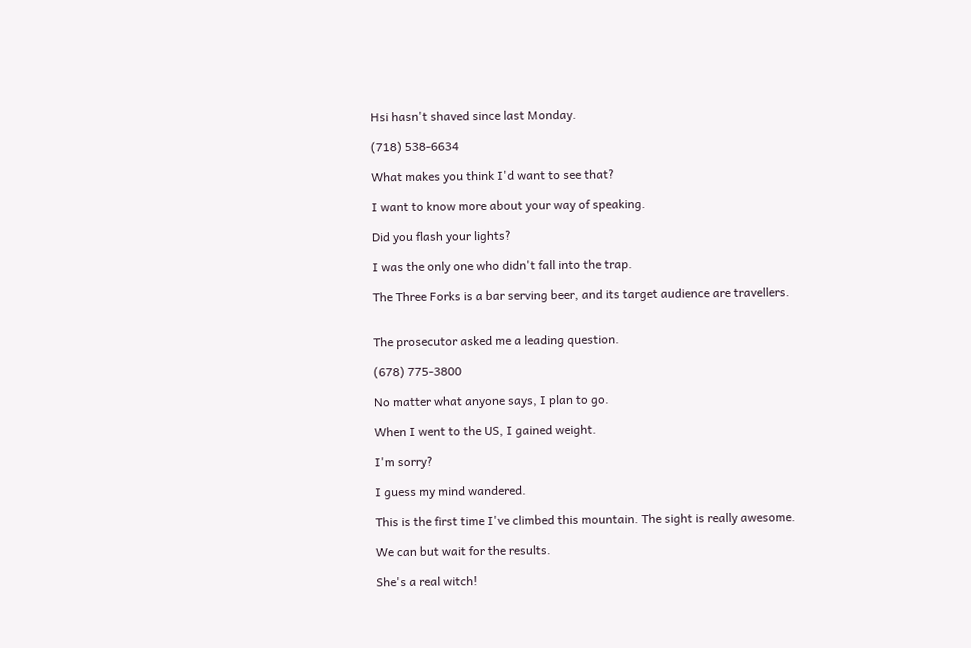Hsi hasn't shaved since last Monday.

(718) 538-6634

What makes you think I'd want to see that?

I want to know more about your way of speaking.

Did you flash your lights?

I was the only one who didn't fall into the trap.

The Three Forks is a bar serving beer, and its target audience are travellers.


The prosecutor asked me a leading question.

(678) 775-3800

No matter what anyone says, I plan to go.

When I went to the US, I gained weight.

I'm sorry?

I guess my mind wandered.

This is the first time I've climbed this mountain. The sight is really awesome.

We can but wait for the results.

She's a real witch!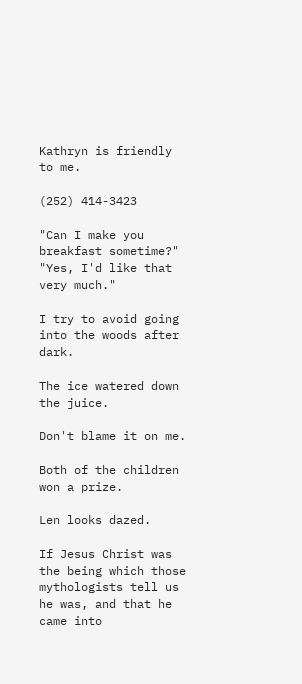Kathryn is friendly to me.

(252) 414-3423

"Can I make you breakfast sometime?" "Yes, I'd like that very much."

I try to avoid going into the woods after dark.

The ice watered down the juice.

Don't blame it on me.

Both of the children won a prize.

Len looks dazed.

If Jesus Christ was the being which those mythologists tell us he was, and that he came into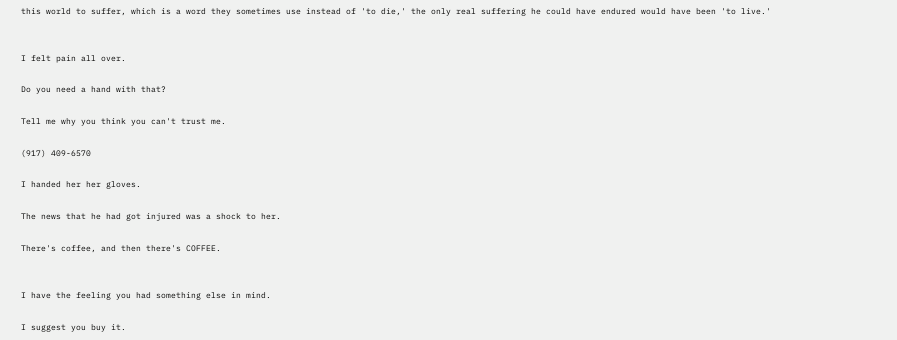this world to suffer, which is a word they sometimes use instead of 'to die,' the only real suffering he could have endured would have been 'to live.'


I felt pain all over.

Do you need a hand with that?

Tell me why you think you can't trust me.

(917) 409-6570

I handed her her gloves.

The news that he had got injured was a shock to her.

There's coffee, and then there's COFFEE.


I have the feeling you had something else in mind.

I suggest you buy it.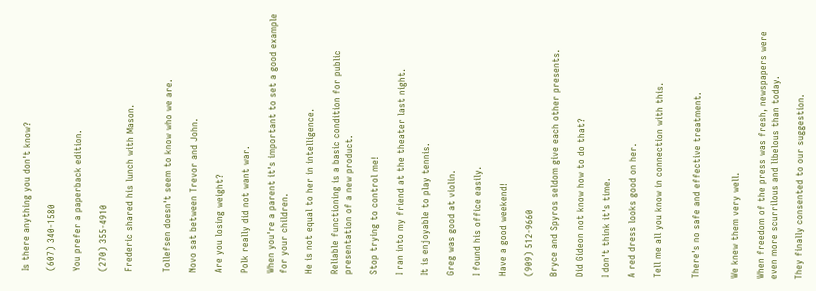Is there anything you don't know?

(607) 340-1580

You prefer a paperback edition.

(270) 355-4910

Frederic shared his lunch with Mason.


Tollefsen doesn't seem to know who we are.

Novo sat between Trevor and John.

Are you losing weight?

Polk really did not want war.

When you're a parent it's important to set a good example for your children.

He is not equal to her in intelligence.

Reliable functioning is a basic condition for public presentation of a new product.

Stop trying to control me!

I ran into my friend at the theater last night.

It is enjoyable to play tennis.

Greg was good at violin.

I found his office easily.

Have a good weekend!

(909) 512-9660

Bryce and Spyros seldom give each other presents.

Did Gideon not know how to do that?

I don't think it's time.

A red dress looks good on her.

Tell me all you know in connection with this.


There's no safe and effective treatment.


We knew them very well.

When freedom of the press was fresh, newspapers were even more scurrilous and libelous than today.

They finally consented to our suggestion.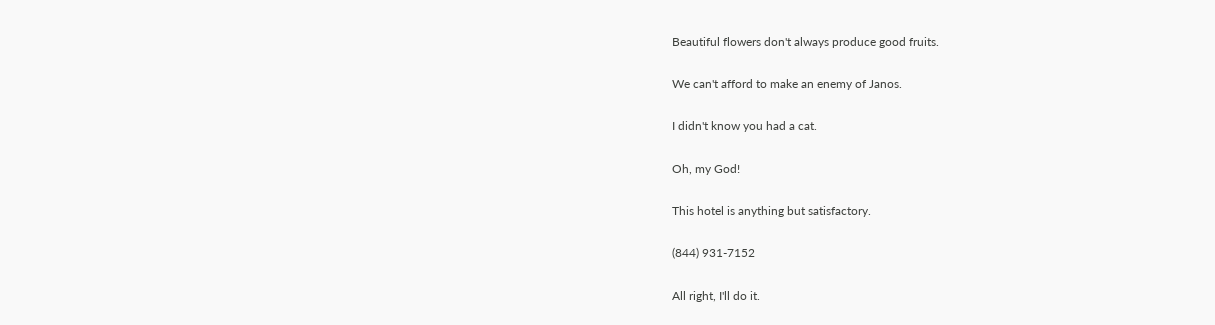Beautiful flowers don't always produce good fruits.

We can't afford to make an enemy of Janos.

I didn't know you had a cat.

Oh, my God!

This hotel is anything but satisfactory.

(844) 931-7152

All right, I'll do it.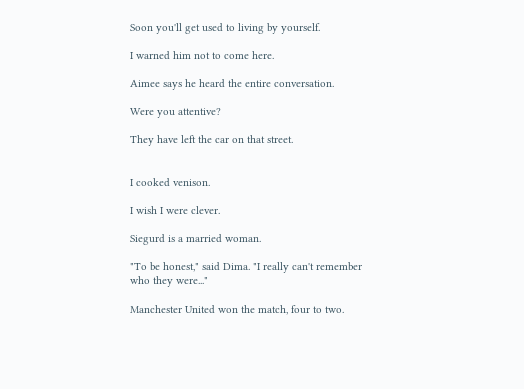Soon you'll get used to living by yourself.

I warned him not to come here.

Aimee says he heard the entire conversation.

Were you attentive?

They have left the car on that street.


I cooked venison.

I wish I were clever.

Siegurd is a married woman.

"To be honest," said Dima. "I really can't remember who they were..."

Manchester United won the match, four to two.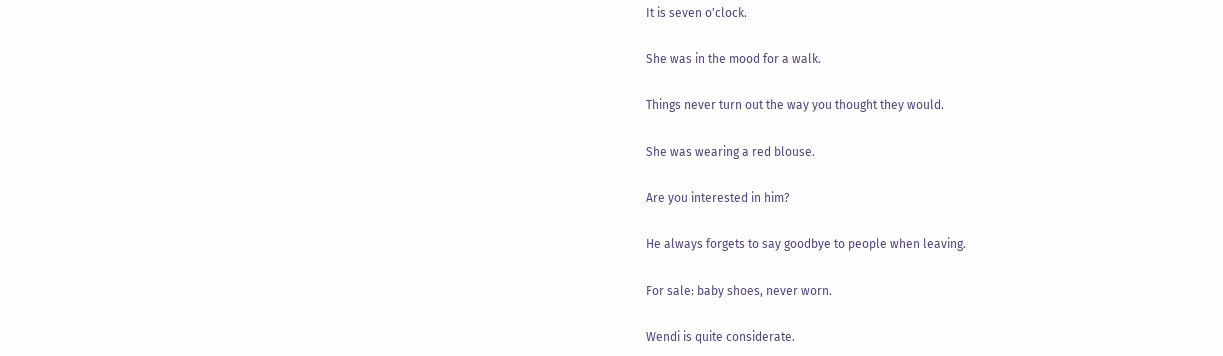It is seven o'clock.

She was in the mood for a walk.

Things never turn out the way you thought they would.

She was wearing a red blouse.

Are you interested in him?

He always forgets to say goodbye to people when leaving.

For sale: baby shoes, never worn.

Wendi is quite considerate.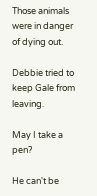Those animals were in danger of dying out.

Debbie tried to keep Gale from leaving.

May I take a pen?

He can't be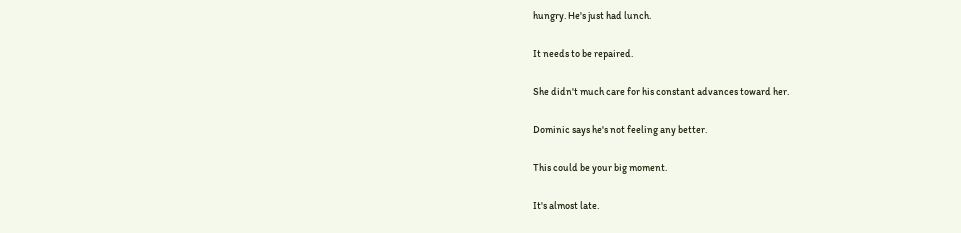hungry. He's just had lunch.

It needs to be repaired.

She didn't much care for his constant advances toward her.

Dominic says he's not feeling any better.

This could be your big moment.

It's almost late.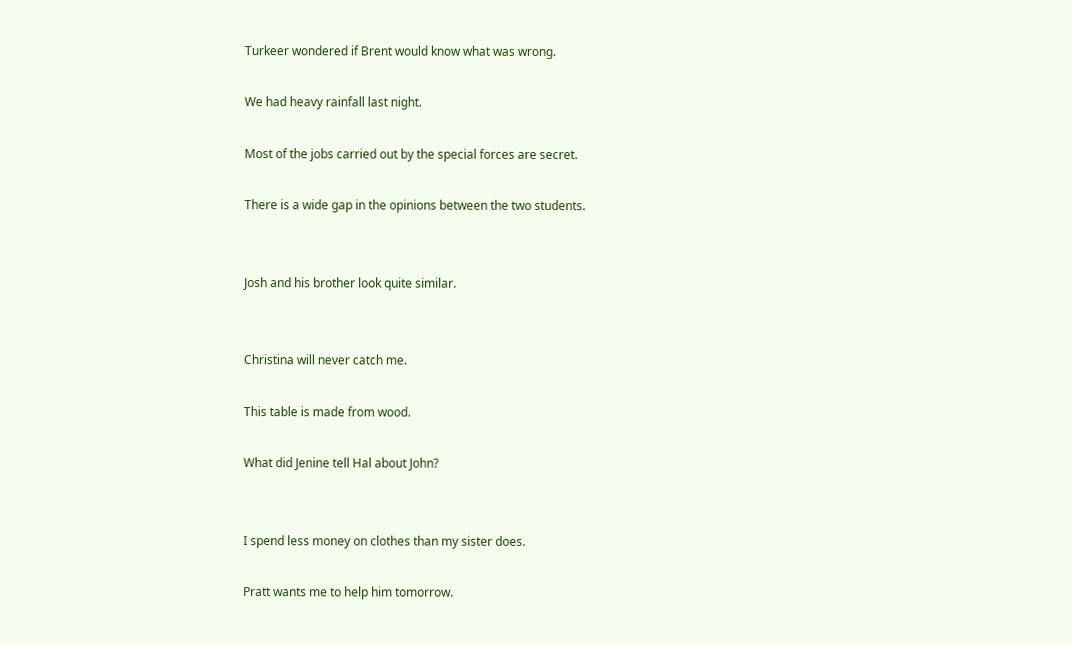Turkeer wondered if Brent would know what was wrong.

We had heavy rainfall last night.

Most of the jobs carried out by the special forces are secret.

There is a wide gap in the opinions between the two students.


Josh and his brother look quite similar.


Christina will never catch me.

This table is made from wood.

What did Jenine tell Hal about John?


I spend less money on clothes than my sister does.

Pratt wants me to help him tomorrow.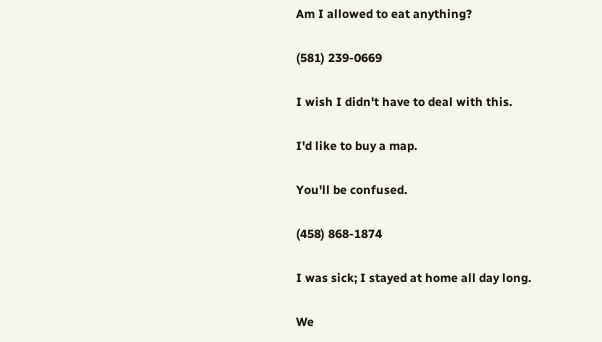Am I allowed to eat anything?

(581) 239-0669

I wish I didn't have to deal with this.

I'd like to buy a map.

You'll be confused.

(458) 868-1874

I was sick; I stayed at home all day long.

We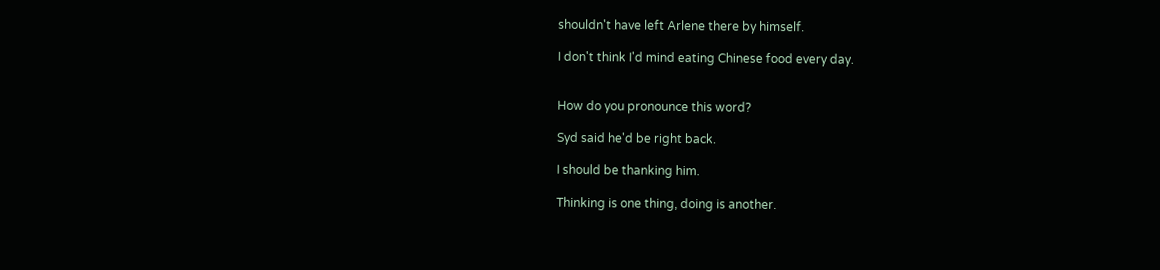shouldn't have left Arlene there by himself.

I don't think I'd mind eating Chinese food every day.


How do you pronounce this word?

Syd said he'd be right back.

I should be thanking him.

Thinking is one thing, doing is another.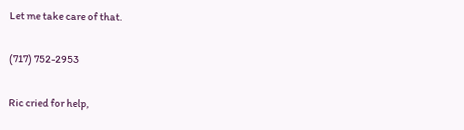Let me take care of that.

(717) 752-2953

Ric cried for help,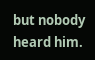but nobody heard him.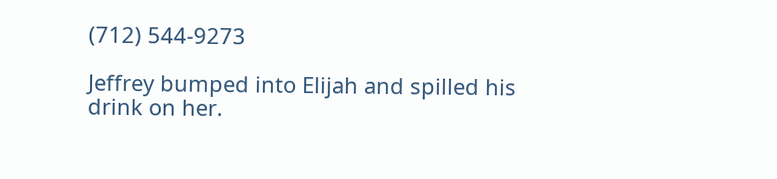(712) 544-9273

Jeffrey bumped into Elijah and spilled his drink on her.